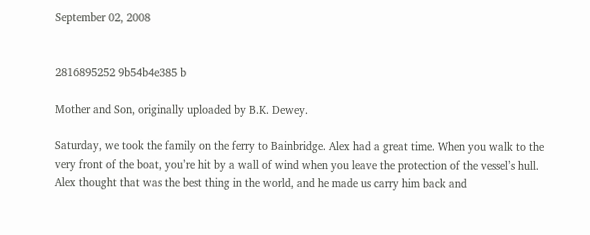September 02, 2008


2816895252 9b54b4e385 b

Mother and Son, originally uploaded by B.K. Dewey.

Saturday, we took the family on the ferry to Bainbridge. Alex had a great time. When you walk to the very front of the boat, you’re hit by a wall of wind when you leave the protection of the vessel’s hull. Alex thought that was the best thing in the world, and he made us carry him back and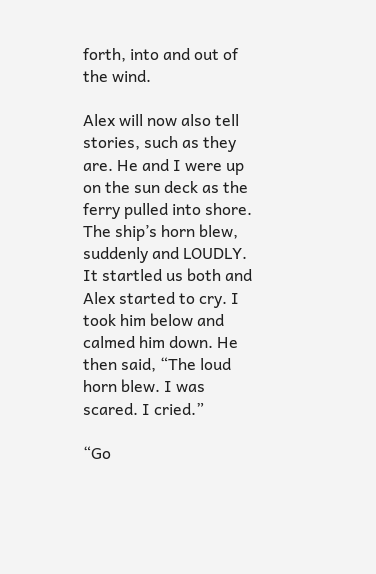forth, into and out of the wind.

Alex will now also tell stories, such as they are. He and I were up on the sun deck as the ferry pulled into shore. The ship’s horn blew, suddenly and LOUDLY. It startled us both and Alex started to cry. I took him below and calmed him down. He then said, “The loud horn blew. I was scared. I cried.”

“Go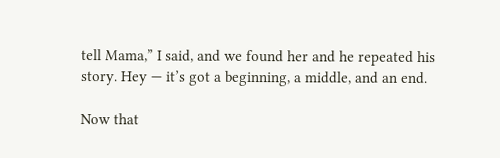tell Mama,” I said, and we found her and he repeated his story. Hey — it’s got a beginning, a middle, and an end.

Now that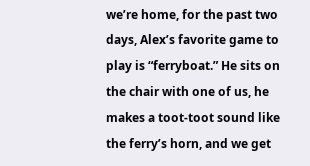we’re home, for the past two days, Alex’s favorite game to play is “ferryboat.” He sits on the chair with one of us, he makes a toot-toot sound like the ferry’s horn, and we get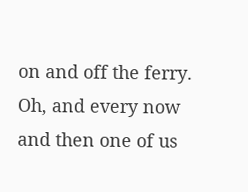on and off the ferry. Oh, and every now and then one of us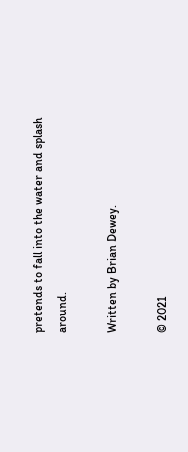pretends to fall into the water and splash around.

Written by Brian Dewey.

© 2021